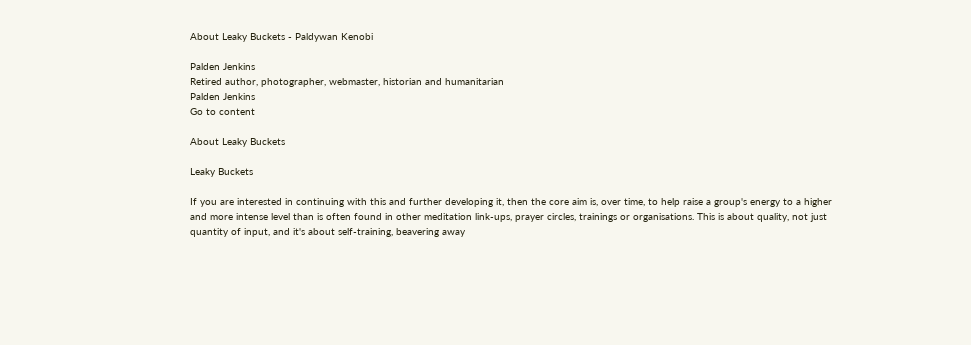About Leaky Buckets - Paldywan Kenobi

Palden Jenkins
Retired author, photographer, webmaster, historian and humanitarian
Palden Jenkins
Go to content

About Leaky Buckets

Leaky Buckets

If you are interested in continuing with this and further developing it, then the core aim is, over time, to help raise a group's energy to a higher and more intense level than is often found in other meditation link-ups, prayer circles, trainings or organisations. This is about quality, not just quantity of input, and it's about self-training, beavering away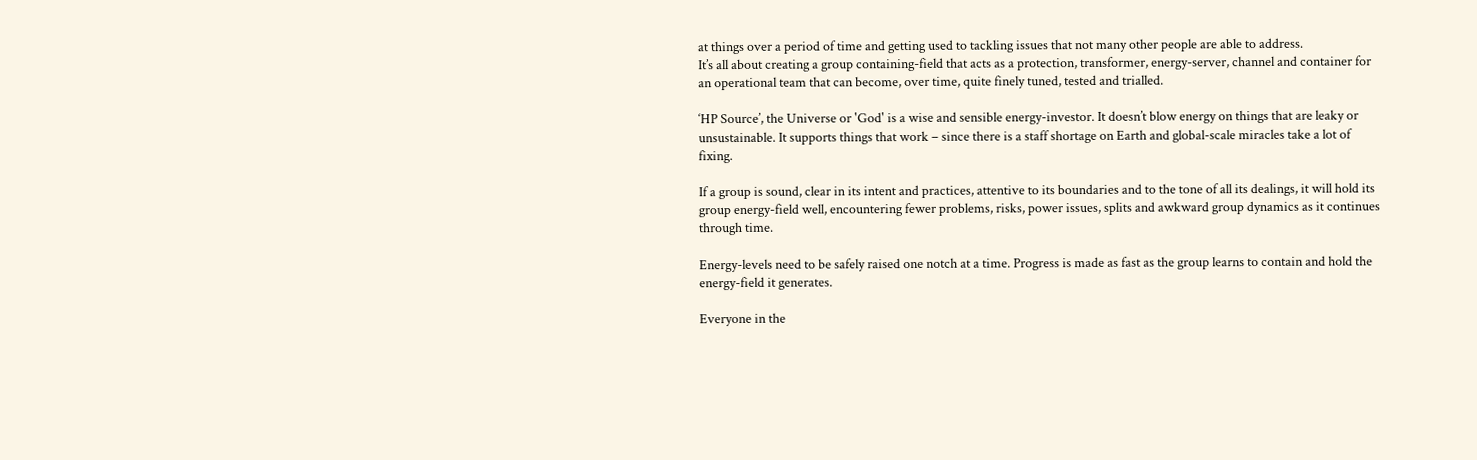at things over a period of time and getting used to tackling issues that not many other people are able to address.
It’s all about creating a group containing-field that acts as a protection, transformer, energy-server, channel and container for an operational team that can become, over time, quite finely tuned, tested and trialled.

‘HP Source’, the Universe or 'God' is a wise and sensible energy-investor. It doesn’t blow energy on things that are leaky or unsustainable. It supports things that work – since there is a staff shortage on Earth and global-scale miracles take a lot of fixing.

If a group is sound, clear in its intent and practices, attentive to its boundaries and to the tone of all its dealings, it will hold its group energy-field well, encountering fewer problems, risks, power issues, splits and awkward group dynamics as it continues through time.

Energy-levels need to be safely raised one notch at a time. Progress is made as fast as the group learns to contain and hold the energy-field it generates.

Everyone in the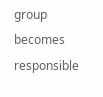group becomes responsible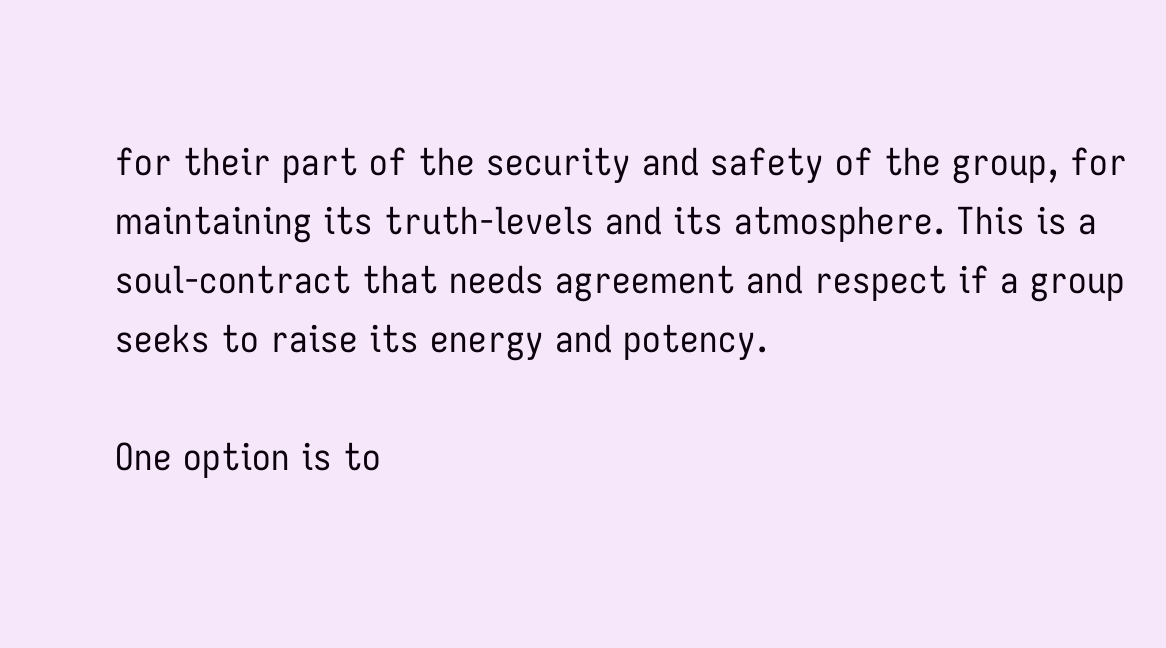for their part of the security and safety of the group, for maintaining its truth-levels and its atmosphere. This is a soul-contract that needs agreement and respect if a group seeks to raise its energy and potency.

One option is to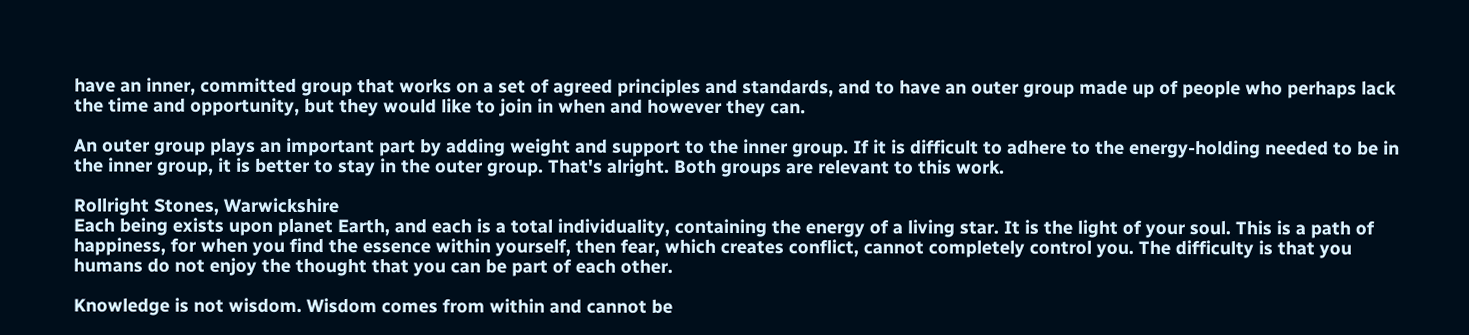have an inner, committed group that works on a set of agreed principles and standards, and to have an outer group made up of people who perhaps lack the time and opportunity, but they would like to join in when and however they can.

An outer group plays an important part by adding weight and support to the inner group. If it is difficult to adhere to the energy-holding needed to be in the inner group, it is better to stay in the outer group. That's alright. Both groups are relevant to this work.

Rollright Stones, Warwickshire
Each being exists upon planet Earth, and each is a total individuality, containing the energy of a living star. It is the light of your soul. This is a path of happiness, for when you find the essence within yourself, then fear, which creates conflict, cannot completely control you. The difficulty is that you humans do not enjoy the thought that you can be part of each other.

Knowledge is not wisdom. Wisdom comes from within and cannot be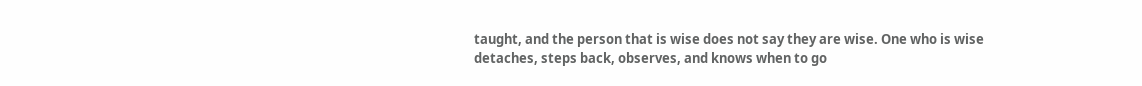taught, and the person that is wise does not say they are wise. One who is wise detaches, steps back, observes, and knows when to go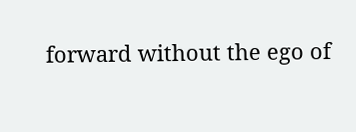forward without the ego of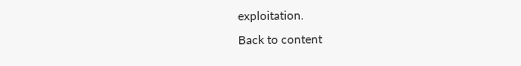exploitation.
Back to content